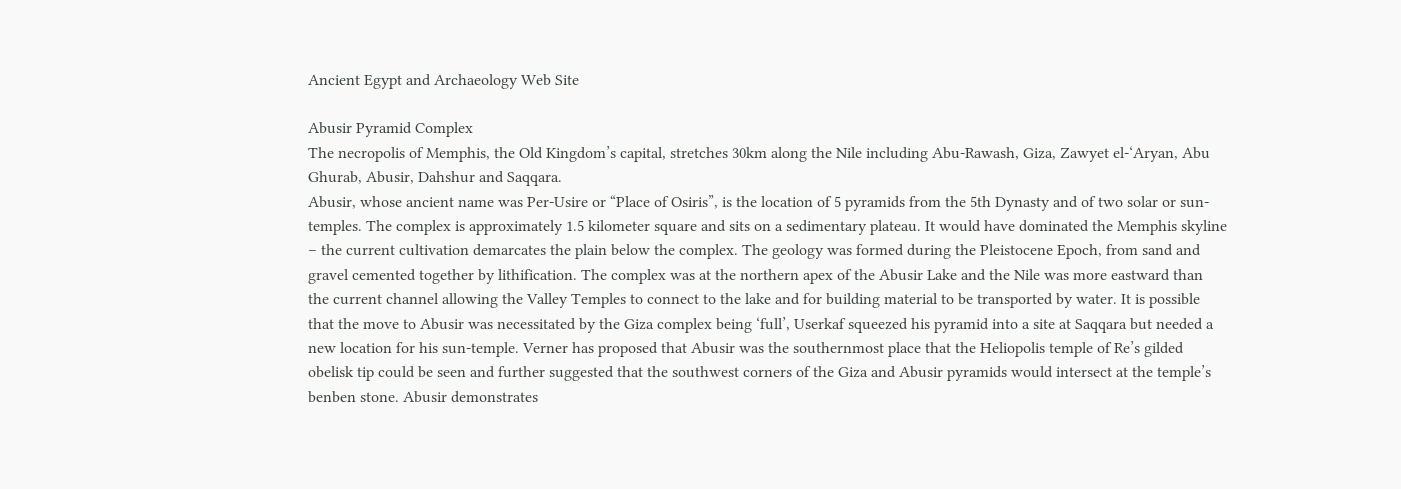Ancient Egypt and Archaeology Web Site

Abusir Pyramid Complex
The necropolis of Memphis, the Old Kingdom’s capital, stretches 30km along the Nile including Abu-Rawash, Giza, Zawyet el-‘Aryan, Abu Ghurab, Abusir, Dahshur and Saqqara.
Abusir, whose ancient name was Per-Usire or “Place of Osiris”, is the location of 5 pyramids from the 5th Dynasty and of two solar or sun-temples. The complex is approximately 1.5 kilometer square and sits on a sedimentary plateau. It would have dominated the Memphis skyline – the current cultivation demarcates the plain below the complex. The geology was formed during the Pleistocene Epoch, from sand and gravel cemented together by lithification. The complex was at the northern apex of the Abusir Lake and the Nile was more eastward than the current channel allowing the Valley Temples to connect to the lake and for building material to be transported by water. It is possible that the move to Abusir was necessitated by the Giza complex being ‘full’, Userkaf squeezed his pyramid into a site at Saqqara but needed a new location for his sun-temple. Verner has proposed that Abusir was the southernmost place that the Heliopolis temple of Re’s gilded obelisk tip could be seen and further suggested that the southwest corners of the Giza and Abusir pyramids would intersect at the temple’s benben stone. Abusir demonstrates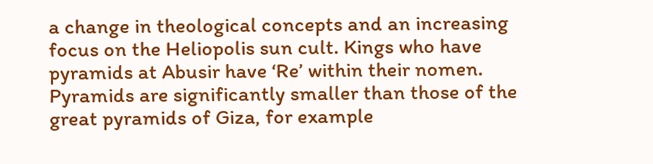a change in theological concepts and an increasing focus on the Heliopolis sun cult. Kings who have pyramids at Abusir have ‘Re’ within their nomen.
Pyramids are significantly smaller than those of the great pyramids of Giza, for example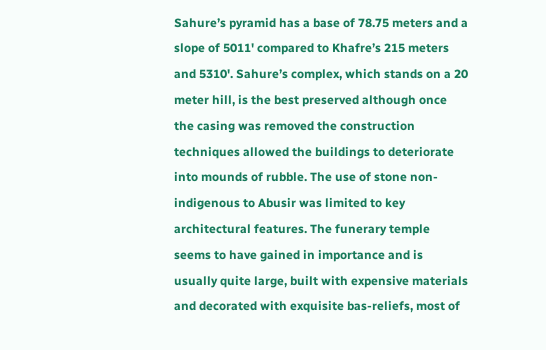Sahure’s pyramid has a base of 78.75 meters and a slope of 5011' compared to Khafre’s 215 meters and 5310'. Sahure’s complex, which stands on a 20 meter hill, is the best preserved although once the casing was removed the construction techniques allowed the buildings to deteriorate into mounds of rubble. The use of stone non-indigenous to Abusir was limited to key architectural features. The funerary temple seems to have gained in importance and is usually quite large, built with expensive materials and decorated with exquisite bas-reliefs, most of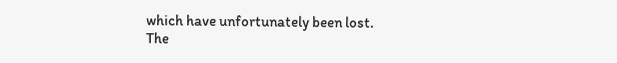which have unfortunately been lost.
The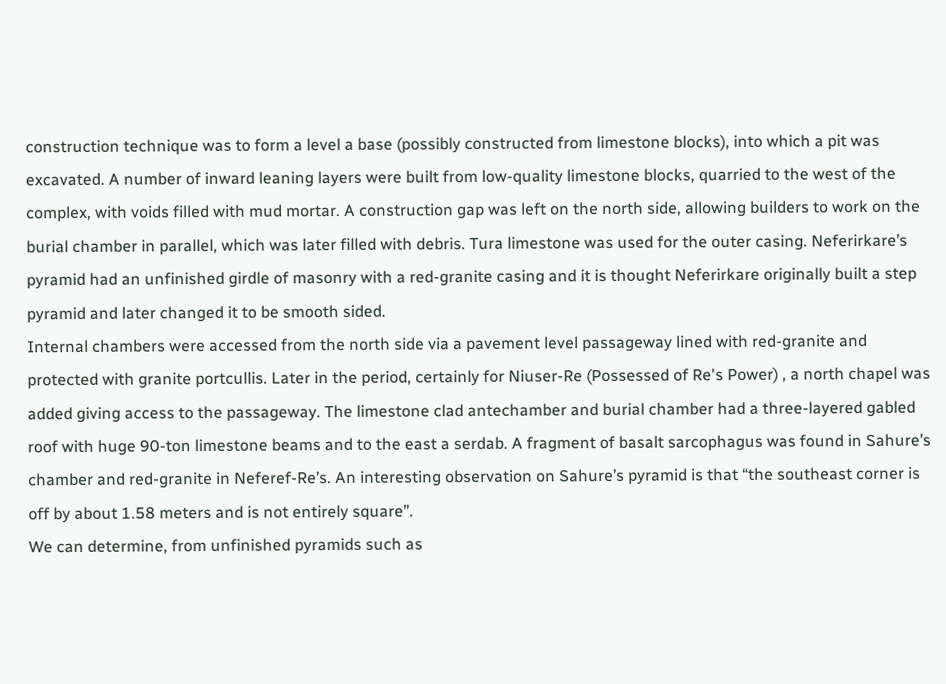construction technique was to form a level a base (possibly constructed from limestone blocks), into which a pit was excavated. A number of inward leaning layers were built from low-quality limestone blocks, quarried to the west of the complex, with voids filled with mud mortar. A construction gap was left on the north side, allowing builders to work on the burial chamber in parallel, which was later filled with debris. Tura limestone was used for the outer casing. Neferirkare’s pyramid had an unfinished girdle of masonry with a red-granite casing and it is thought Neferirkare originally built a step pyramid and later changed it to be smooth sided.
Internal chambers were accessed from the north side via a pavement level passageway lined with red-granite and protected with granite portcullis. Later in the period, certainly for Niuser-Re (Possessed of Re's Power) , a north chapel was added giving access to the passageway. The limestone clad antechamber and burial chamber had a three-layered gabled roof with huge 90-ton limestone beams and to the east a serdab. A fragment of basalt sarcophagus was found in Sahure’s chamber and red-granite in Neferef-Re’s. An interesting observation on Sahure’s pyramid is that “the southeast corner is off by about 1.58 meters and is not entirely square”.
We can determine, from unfinished pyramids such as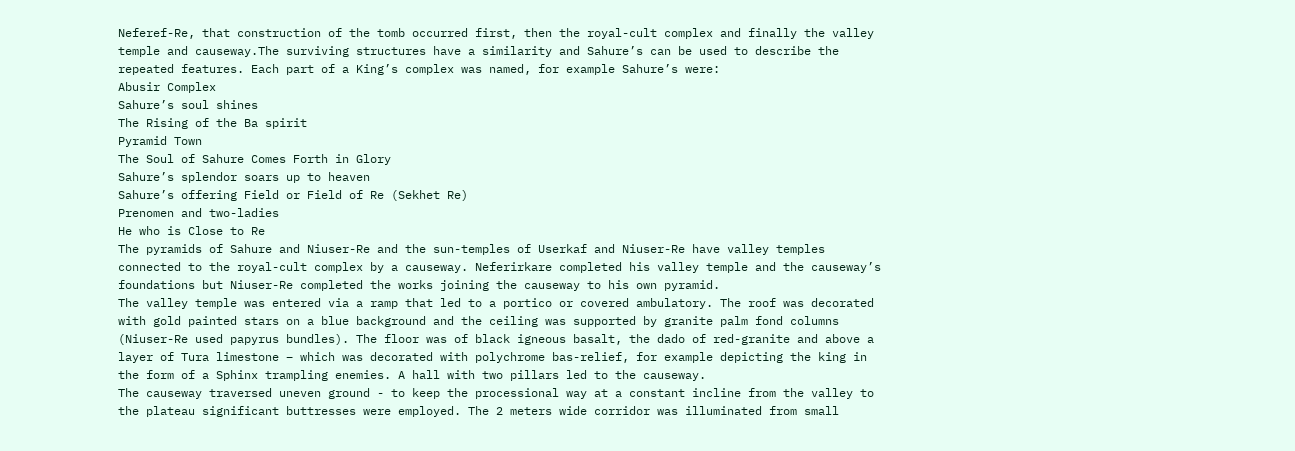Neferef-Re, that construction of the tomb occurred first, then the royal-cult complex and finally the valley temple and causeway.The surviving structures have a similarity and Sahure’s can be used to describe the repeated features. Each part of a King’s complex was named, for example Sahure’s were:
Abusir Complex
Sahure’s soul shines
The Rising of the Ba spirit
Pyramid Town
The Soul of Sahure Comes Forth in Glory
Sahure’s splendor soars up to heaven
Sahure’s offering Field or Field of Re (Sekhet Re)
Prenomen and two-ladies
He who is Close to Re
The pyramids of Sahure and Niuser-Re and the sun-temples of Userkaf and Niuser-Re have valley temples connected to the royal-cult complex by a causeway. Neferirkare completed his valley temple and the causeway’s foundations but Niuser-Re completed the works joining the causeway to his own pyramid.
The valley temple was entered via a ramp that led to a portico or covered ambulatory. The roof was decorated with gold painted stars on a blue background and the ceiling was supported by granite palm fond columns (Niuser-Re used papyrus bundles). The floor was of black igneous basalt, the dado of red-granite and above a layer of Tura limestone – which was decorated with polychrome bas-relief, for example depicting the king in the form of a Sphinx trampling enemies. A hall with two pillars led to the causeway.
The causeway traversed uneven ground - to keep the processional way at a constant incline from the valley to the plateau significant buttresses were employed. The 2 meters wide corridor was illuminated from small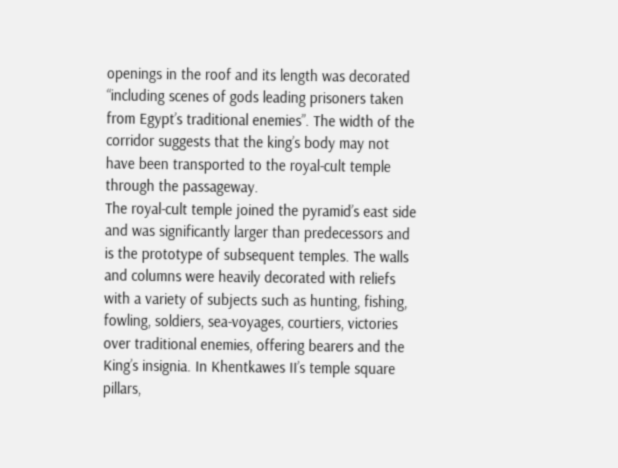openings in the roof and its length was decorated “including scenes of gods leading prisoners taken from Egypt’s traditional enemies”. The width of the corridor suggests that the king’s body may not have been transported to the royal-cult temple through the passageway.
The royal-cult temple joined the pyramid’s east side and was significantly larger than predecessors and is the prototype of subsequent temples. The walls and columns were heavily decorated with reliefs with a variety of subjects such as hunting, fishing, fowling, soldiers, sea-voyages, courtiers, victories over traditional enemies, offering bearers and the King’s insignia. In Khentkawes II’s temple square pillars,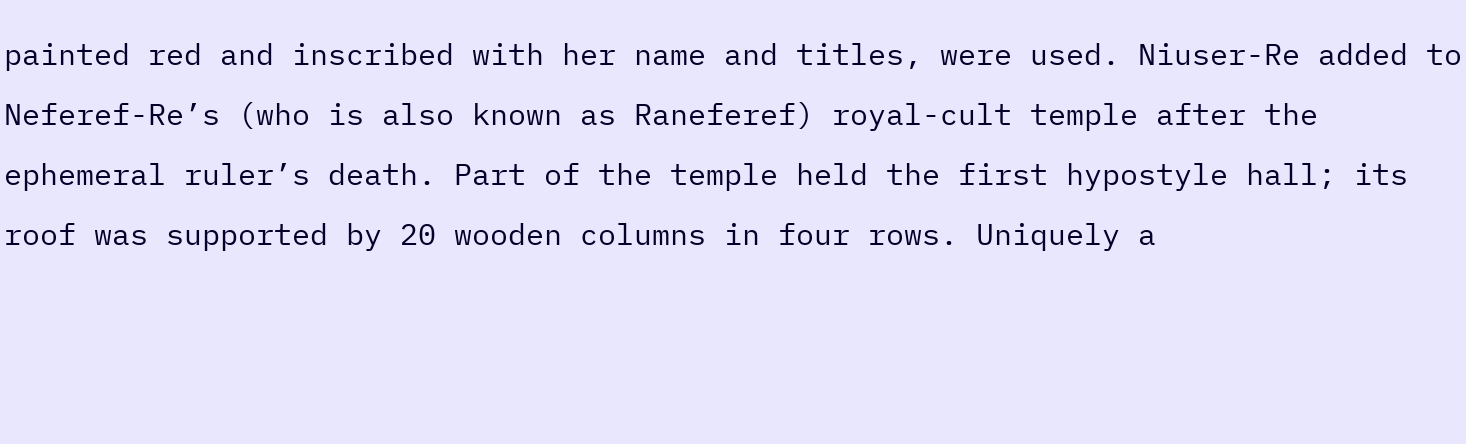painted red and inscribed with her name and titles, were used. Niuser-Re added to Neferef-Re’s (who is also known as Raneferef) royal-cult temple after the ephemeral ruler’s death. Part of the temple held the first hypostyle hall; its roof was supported by 20 wooden columns in four rows. Uniquely a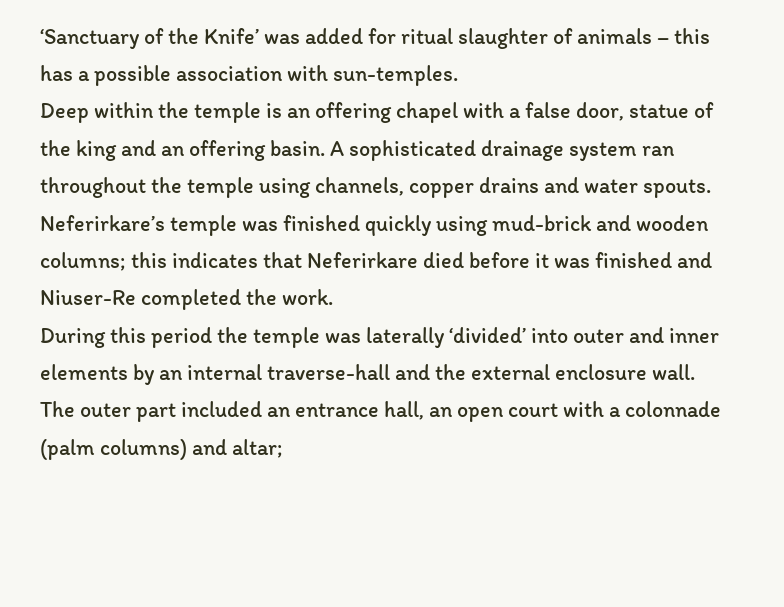‘Sanctuary of the Knife’ was added for ritual slaughter of animals – this has a possible association with sun-temples.
Deep within the temple is an offering chapel with a false door, statue of the king and an offering basin. A sophisticated drainage system ran throughout the temple using channels, copper drains and water spouts. Neferirkare’s temple was finished quickly using mud-brick and wooden columns; this indicates that Neferirkare died before it was finished and Niuser-Re completed the work.
During this period the temple was laterally ‘divided’ into outer and inner elements by an internal traverse-hall and the external enclosure wall. The outer part included an entrance hall, an open court with a colonnade (palm columns) and altar;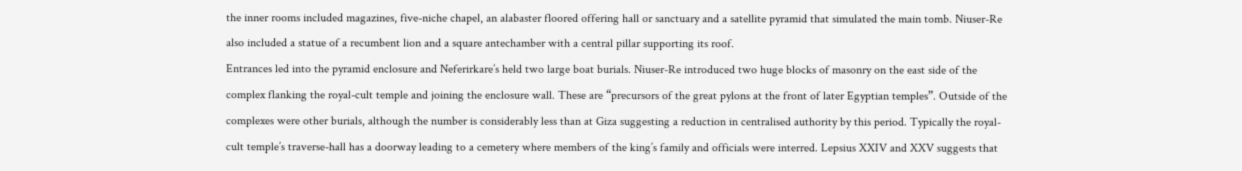the inner rooms included magazines, five-niche chapel, an alabaster floored offering hall or sanctuary and a satellite pyramid that simulated the main tomb. Niuser-Re also included a statue of a recumbent lion and a square antechamber with a central pillar supporting its roof.
Entrances led into the pyramid enclosure and Neferirkare’s held two large boat burials. Niuser-Re introduced two huge blocks of masonry on the east side of the complex flanking the royal-cult temple and joining the enclosure wall. These are “precursors of the great pylons at the front of later Egyptian temples”. Outside of the complexes were other burials, although the number is considerably less than at Giza suggesting a reduction in centralised authority by this period. Typically the royal-cult temple’s traverse-hall has a doorway leading to a cemetery where members of the king’s family and officials were interred. Lepsius XXIV and XXV suggests that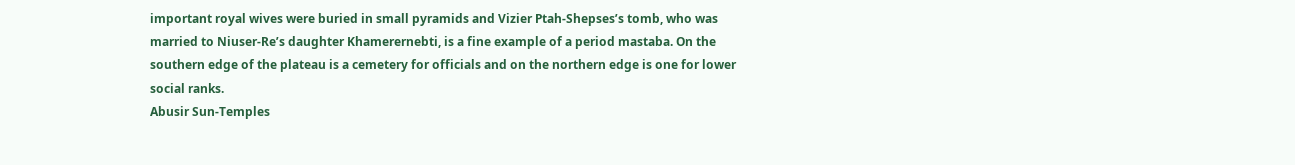important royal wives were buried in small pyramids and Vizier Ptah-Shepses’s tomb, who was married to Niuser-Re’s daughter Khamerernebti, is a fine example of a period mastaba. On the southern edge of the plateau is a cemetery for officials and on the northern edge is one for lower social ranks.
Abusir Sun-Temples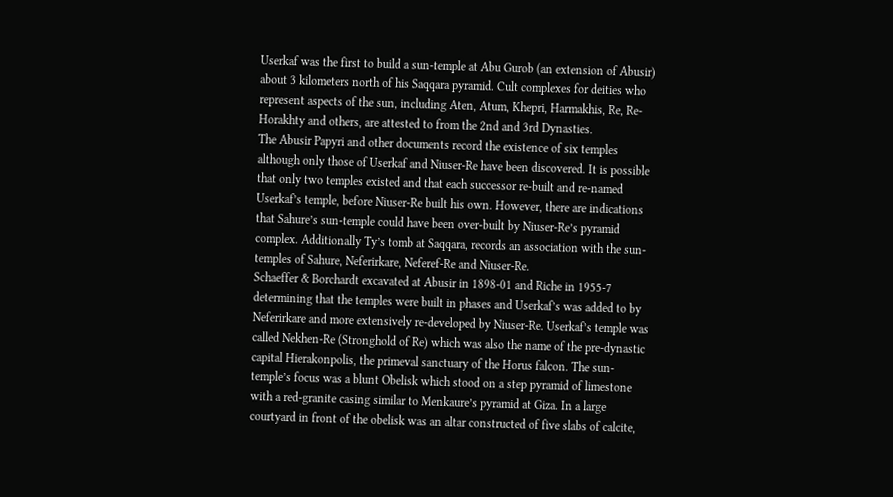Userkaf was the first to build a sun-temple at Abu Gurob (an extension of Abusir) about 3 kilometers north of his Saqqara pyramid. Cult complexes for deities who represent aspects of the sun, including Aten, Atum, Khepri, Harmakhis, Re, Re-Horakhty and others, are attested to from the 2nd and 3rd Dynasties.
The Abusir Papyri and other documents record the existence of six temples although only those of Userkaf and Niuser-Re have been discovered. It is possible that only two temples existed and that each successor re-built and re-named Userkaf’s temple, before Niuser-Re built his own. However, there are indications that Sahure’s sun-temple could have been over-built by Niuser-Re’s pyramid complex. Additionally Ty’s tomb at Saqqara, records an association with the sun-temples of Sahure, Neferirkare, Neferef-Re and Niuser-Re.
Schaeffer & Borchardt excavated at Abusir in 1898-01 and Riche in 1955-7 determining that the temples were built in phases and Userkaf’s was added to by Neferirkare and more extensively re-developed by Niuser-Re. Userkaf’s temple was called Nekhen-Re (Stronghold of Re) which was also the name of the pre-dynastic capital Hierakonpolis, the primeval sanctuary of the Horus falcon. The sun-temple’s focus was a blunt Obelisk which stood on a step pyramid of limestone with a red-granite casing similar to Menkaure’s pyramid at Giza. In a large courtyard in front of the obelisk was an altar constructed of five slabs of calcite,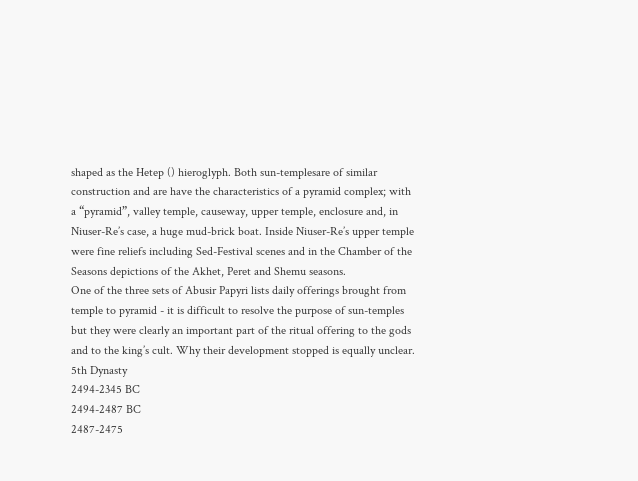shaped as the Hetep () hieroglyph. Both sun-templesare of similar construction and are have the characteristics of a pyramid complex; with a “pyramid”, valley temple, causeway, upper temple, enclosure and, in Niuser-Re’s case, a huge mud-brick boat. Inside Niuser-Re’s upper temple were fine reliefs including Sed-Festival scenes and in the Chamber of the Seasons depictions of the Akhet, Peret and Shemu seasons.
One of the three sets of Abusir Papyri lists daily offerings brought from temple to pyramid - it is difficult to resolve the purpose of sun-temples but they were clearly an important part of the ritual offering to the gods and to the king’s cult. Why their development stopped is equally unclear.
5th Dynasty
2494-2345 BC
2494-2487 BC
2487-2475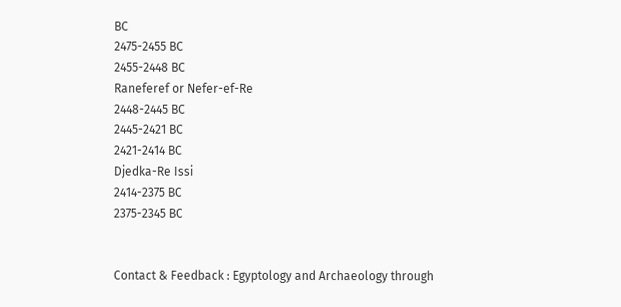BC
2475-2455 BC
2455-2448 BC
Raneferef or Nefer-ef-Re
2448-2445 BC
2445-2421 BC
2421-2414 BC
Djedka-Re Issi
2414-2375 BC
2375-2345 BC


Contact & Feedback : Egyptology and Archaeology through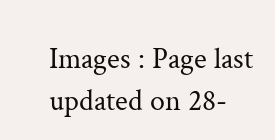Images : Page last updated on 28-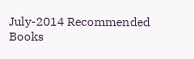July-2014 Recommended Books